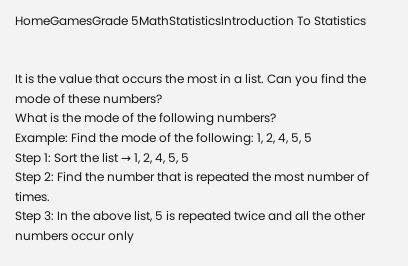HomeGamesGrade 5MathStatisticsIntroduction To Statistics


It is the value that occurs the most in a list. Can you find the mode of these numbers?
What is the mode of the following numbers?
Example: Find the mode of the following: 1, 2, 4, 5, 5
Step 1: Sort the list → 1, 2, 4, 5, 5
Step 2: Find the number that is repeated the most number of times.
Step 3: In the above list, 5 is repeated twice and all the other numbers occur only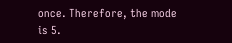once. Therefore, the mode is 5.